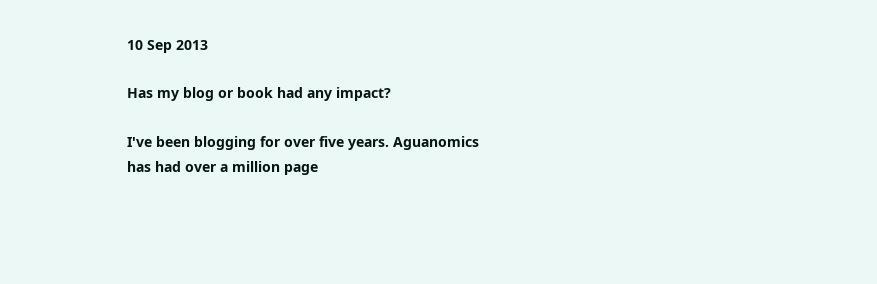10 Sep 2013

Has my blog or book had any impact?

I've been blogging for over five years. Aguanomics has had over a million page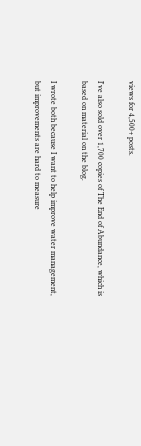views for 4,500+ posts.

I've also sold over 1,700 copies of The End of Abundance, which is based on material on the blog.

I wrote both because I want to help improve water management, but improvements are hard to measure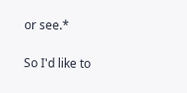or see.*

So I'd like to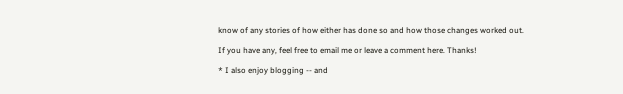know of any stories of how either has done so and how those changes worked out.

If you have any, feel free to email me or leave a comment here. Thanks!

* I also enjoy blogging -- and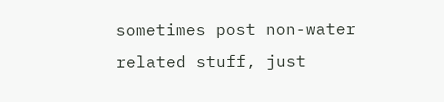sometimes post non-water related stuff, just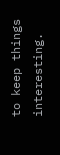to keep things interesting.